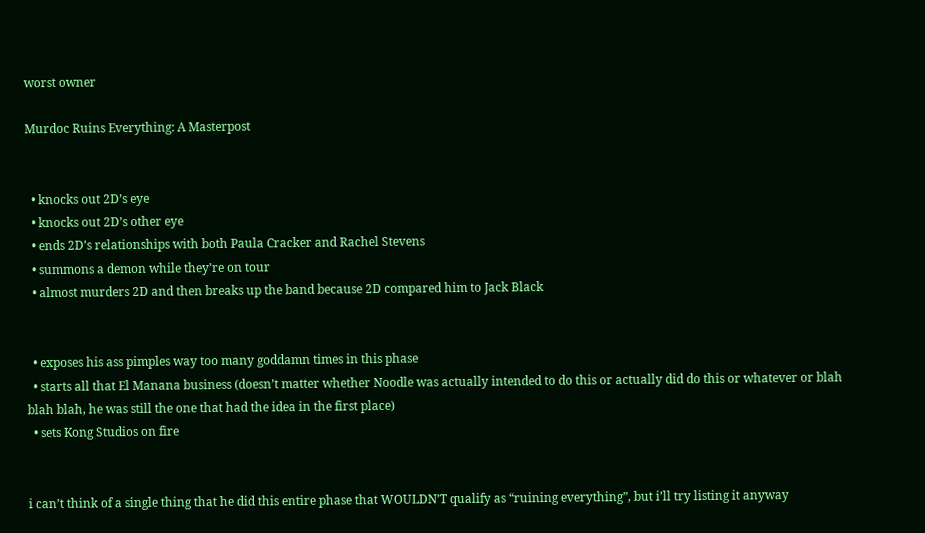worst owner

Murdoc Ruins Everything: A Masterpost


  • knocks out 2D’s eye
  • knocks out 2D’s other eye
  • ends 2D’s relationships with both Paula Cracker and Rachel Stevens
  • summons a demon while they’re on tour
  • almost murders 2D and then breaks up the band because 2D compared him to Jack Black


  • exposes his ass pimples way too many goddamn times in this phase
  • starts all that El Manana business (doesn’t matter whether Noodle was actually intended to do this or actually did do this or whatever or blah blah blah, he was still the one that had the idea in the first place)
  • sets Kong Studios on fire


i can’t think of a single thing that he did this entire phase that WOULDN’T qualify as “ruining everything”, but i’ll try listing it anyway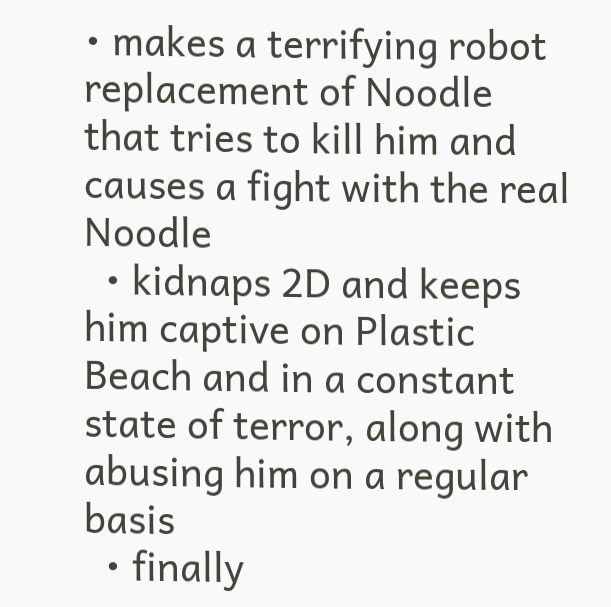• makes a terrifying robot replacement of Noodle that tries to kill him and causes a fight with the real Noodle
  • kidnaps 2D and keeps him captive on Plastic Beach and in a constant state of terror, along with abusing him on a regular basis
  • finally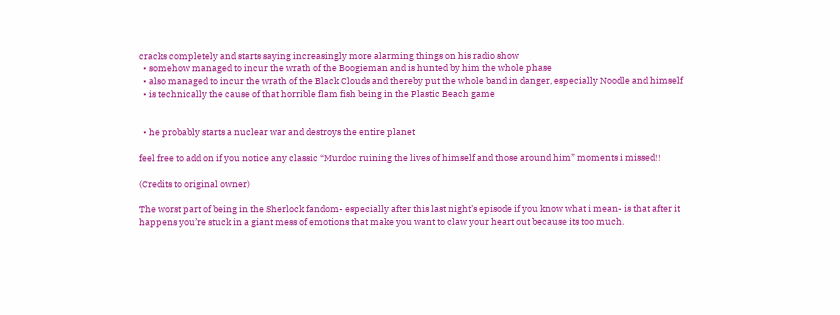cracks completely and starts saying increasingly more alarming things on his radio show
  • somehow managed to incur the wrath of the Boogieman and is hunted by him the whole phase
  • also managed to incur the wrath of the Black Clouds and thereby put the whole band in danger, especially Noodle and himself
  • is technically the cause of that horrible flam fish being in the Plastic Beach game


  • he probably starts a nuclear war and destroys the entire planet

feel free to add on if you notice any classic “Murdoc ruining the lives of himself and those around him” moments i missed!!

(Credits to original owner)

The worst part of being in the Sherlock fandom- especially after this last night’s episode if you know what i mean- is that after it happens you’re stuck in a giant mess of emotions that make you want to claw your heart out because its too much.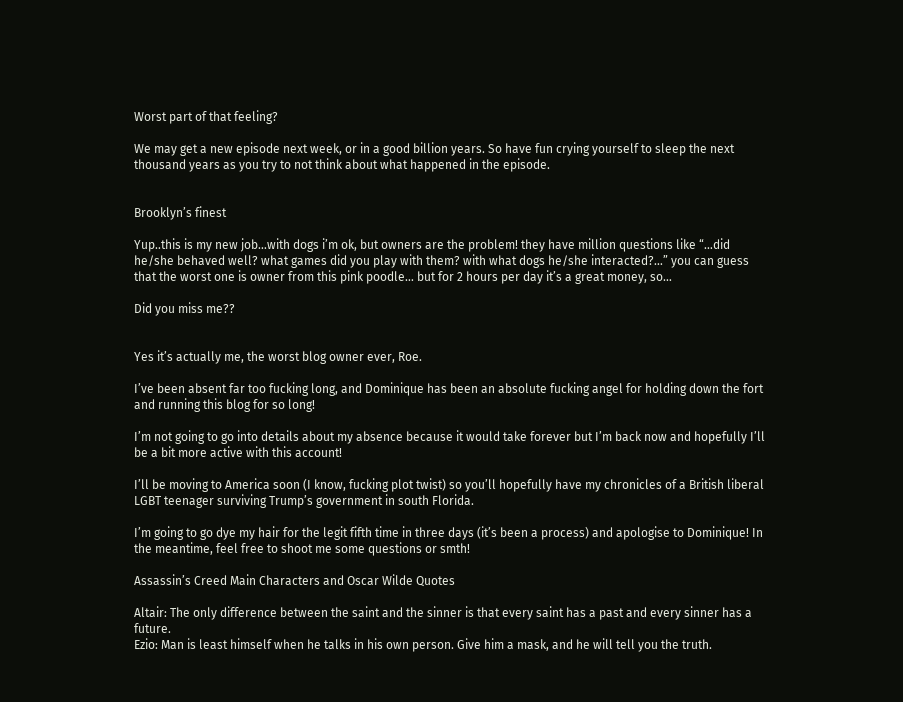Worst part of that feeling?

We may get a new episode next week, or in a good billion years. So have fun crying yourself to sleep the next thousand years as you try to not think about what happened in the episode.


Brooklyn’s finest

Yup..this is my new job…with dogs i’m ok, but owners are the problem! they have million questions like “…did he/she behaved well? what games did you play with them? with what dogs he/she interacted?…” you can guess that the worst one is owner from this pink poodle… but for 2 hours per day it’s a great money, so…

Did you miss me??


Yes it’s actually me, the worst blog owner ever, Roe.

I’ve been absent far too fucking long, and Dominique has been an absolute fucking angel for holding down the fort and running this blog for so long!

I’m not going to go into details about my absence because it would take forever but I’m back now and hopefully I’ll be a bit more active with this account!

I’ll be moving to America soon (I know, fucking plot twist) so you’ll hopefully have my chronicles of a British liberal LGBT teenager surviving Trump’s government in south Florida.

I’m going to go dye my hair for the legit fifth time in three days (it’s been a process) and apologise to Dominique! In the meantime, feel free to shoot me some questions or smth!

Assassin’s Creed Main Characters and Oscar Wilde Quotes

Altair: The only difference between the saint and the sinner is that every saint has a past and every sinner has a future.
Ezio: Man is least himself when he talks in his own person. Give him a mask, and he will tell you the truth.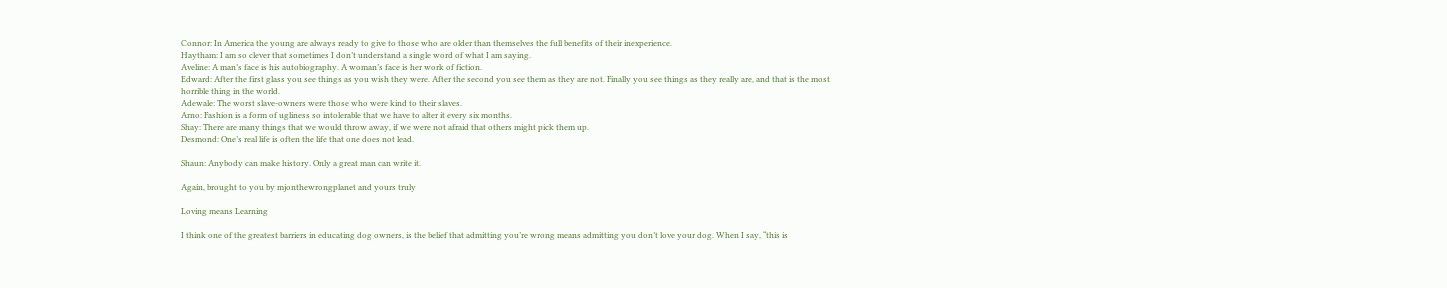Connor: In America the young are always ready to give to those who are older than themselves the full benefits of their inexperience.
Haytham: I am so clever that sometimes I don’t understand a single word of what I am saying.
Aveline: A man’s face is his autobiography. A woman’s face is her work of fiction.
Edward: After the first glass you see things as you wish they were. After the second you see them as they are not. Finally you see things as they really are, and that is the most horrible thing in the world.
Adewale: The worst slave-owners were those who were kind to their slaves.
Arno: Fashion is a form of ugliness so intolerable that we have to alter it every six months.
Shay: There are many things that we would throw away, if we were not afraid that others might pick them up.
Desmond: One’s real life is often the life that one does not lead.

Shaun: Anybody can make history. Only a great man can write it.

Again, brought to you by mjonthewrongplanet and yours truly

Loving means Learning

I think one of the greatest barriers in educating dog owners, is the belief that admitting you’re wrong means admitting you don’t love your dog. When I say, “this is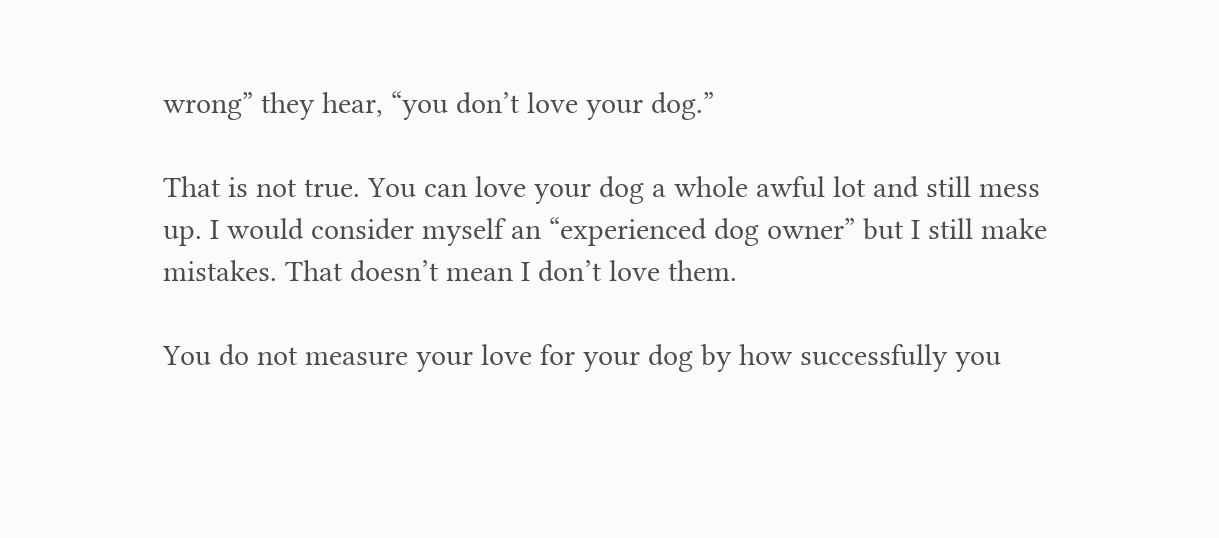wrong” they hear, “you don’t love your dog.”

That is not true. You can love your dog a whole awful lot and still mess up. I would consider myself an “experienced dog owner” but I still make mistakes. That doesn’t mean I don’t love them.

You do not measure your love for your dog by how successfully you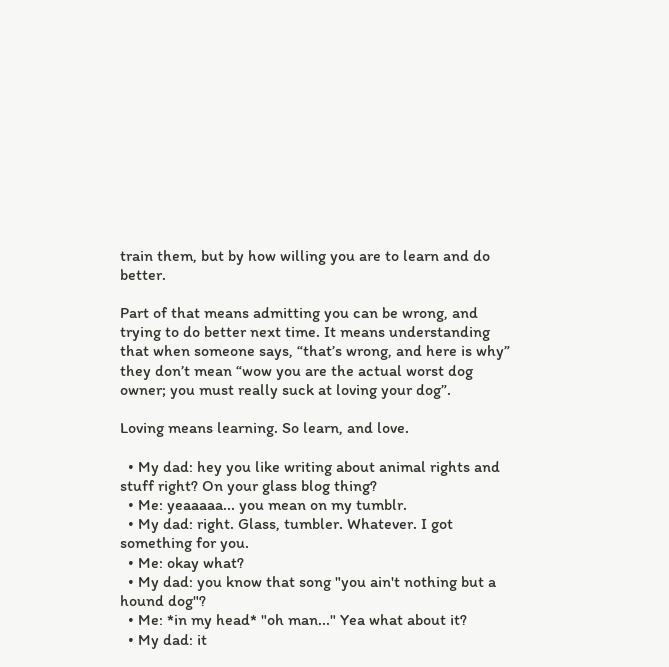train them, but by how willing you are to learn and do better.

Part of that means admitting you can be wrong, and trying to do better next time. It means understanding that when someone says, “that’s wrong, and here is why” they don’t mean “wow you are the actual worst dog owner; you must really suck at loving your dog”.

Loving means learning. So learn, and love.

  • My dad: hey you like writing about animal rights and stuff right? On your glass blog thing?
  • Me: yeaaaaa... you mean on my tumblr.
  • My dad: right. Glass, tumbler. Whatever. I got something for you.
  • Me: okay what?
  • My dad: you know that song "you ain't nothing but a hound dog"?
  • Me: *in my head* "oh man..." Yea what about it?
  • My dad: it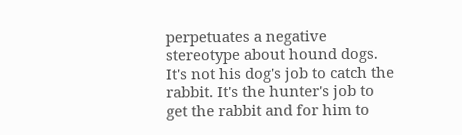perpetuates a negative stereotype about hound dogs. It's not his dog's job to catch the rabbit. It's the hunter's job to get the rabbit and for him to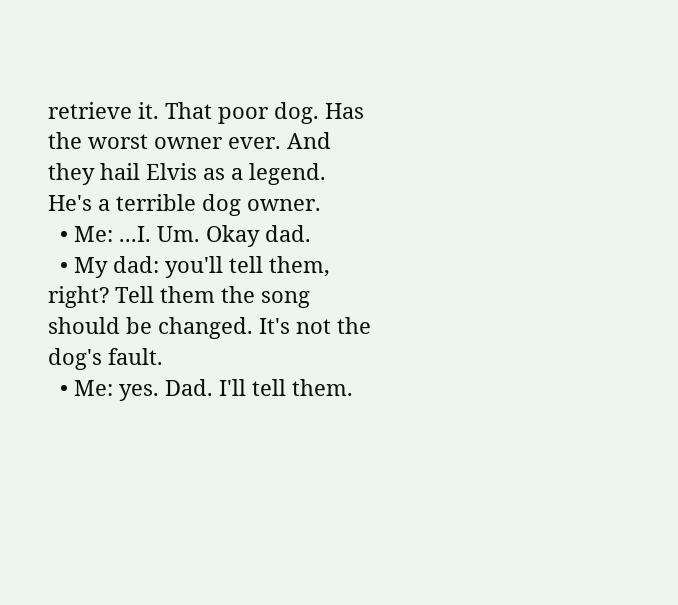retrieve it. That poor dog. Has the worst owner ever. And they hail Elvis as a legend. He's a terrible dog owner.
  • Me: ...I. Um. Okay dad.
  • My dad: you'll tell them, right? Tell them the song should be changed. It's not the dog's fault.
  • Me: yes. Dad. I'll tell them.